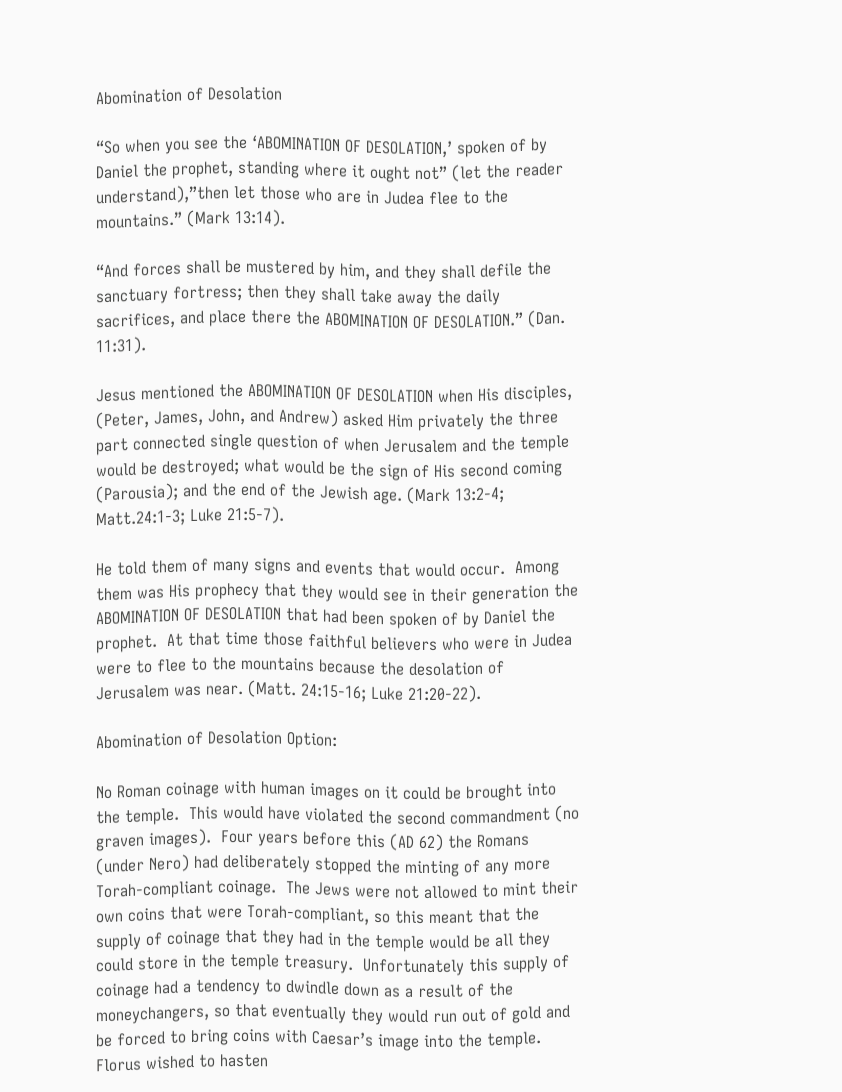Abomination of Desolation

“So when you see the ‘ABOMINATION OF DESOLATION,’ spoken of by Daniel the prophet, standing where it ought not” (let the reader understand),”then let those who are in Judea flee to the mountains.” (Mark 13:14).

“And forces shall be mustered by him, and they shall defile the sanctuary fortress; then they shall take away the daily sacrifices, and place there the ABOMINATION OF DESOLATION.” (Dan. 11:31).

Jesus mentioned the ABOMINATION OF DESOLATION when His disciples, (Peter, James, John, and Andrew) asked Him privately the three part connected single question of when Jerusalem and the temple would be destroyed; what would be the sign of His second coming (Parousia); and the end of the Jewish age. (Mark 13:2-4; Matt.24:1-3; Luke 21:5-7).

He told them of many signs and events that would occur.  Among them was His prophecy that they would see in their generation the ABOMINATION OF DESOLATION that had been spoken of by Daniel the prophet.  At that time those faithful believers who were in Judea were to flee to the mountains because the desolation of Jerusalem was near. (Matt. 24:15-16; Luke 21:20-22).

Abomination of Desolation Option:

No Roman coinage with human images on it could be brought into the temple.  This would have violated the second commandment (no graven images).  Four years before this (AD 62) the Romans (under Nero) had deliberately stopped the minting of any more Torah-compliant coinage.  The Jews were not allowed to mint their own coins that were Torah-compliant, so this meant that the supply of coinage that they had in the temple would be all they could store in the temple treasury.  Unfortunately this supply of coinage had a tendency to dwindle down as a result of the moneychangers, so that eventually they would run out of gold and be forced to bring coins with Caesar’s image into the temple.  Florus wished to hasten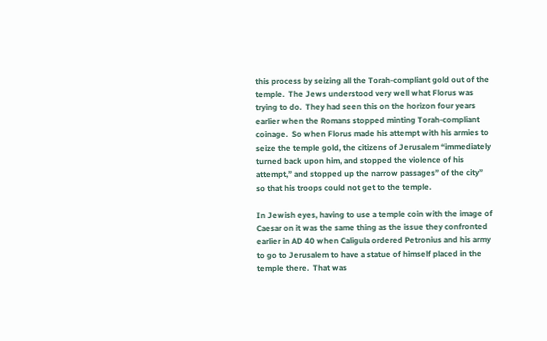this process by seizing all the Torah-compliant gold out of the temple.  The Jews understood very well what Florus was trying to do.  They had seen this on the horizon four years earlier when the Romans stopped minting Torah-compliant coinage.  So when Florus made his attempt with his armies to seize the temple gold, the citizens of Jerusalem “immediately turned back upon him, and stopped the violence of his attempt,” and stopped up the narrow passages” of the city” so that his troops could not get to the temple.

In Jewish eyes, having to use a temple coin with the image of Caesar on it was the same thing as the issue they confronted earlier in AD 40 when Caligula ordered Petronius and his army to go to Jerusalem to have a statue of himself placed in the temple there.  That was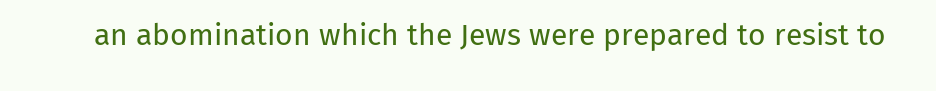an abomination which the Jews were prepared to resist to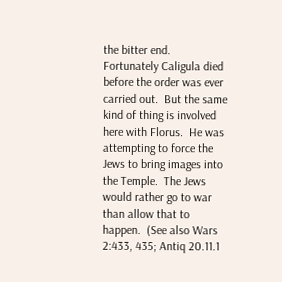the bitter end.  Fortunately Caligula died before the order was ever carried out.  But the same kind of thing is involved here with Florus.  He was attempting to force the Jews to bring images into the Temple.  The Jews would rather go to war than allow that to happen.  (See also Wars 2:433, 435; Antiq 20.11.1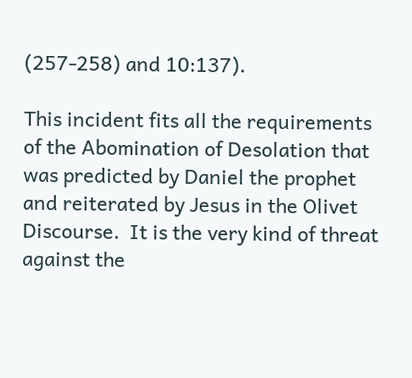(257-258) and 10:137).

This incident fits all the requirements of the Abomination of Desolation that was predicted by Daniel the prophet and reiterated by Jesus in the Olivet Discourse.  It is the very kind of threat against the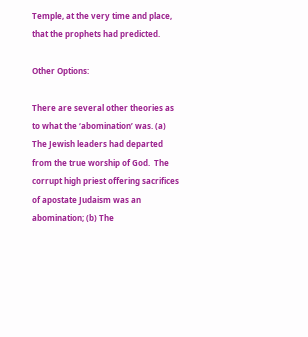Temple, at the very time and place, that the prophets had predicted.

Other Options:

There are several other theories as to what the ‘abomination’ was. (a) The Jewish leaders had departed from the true worship of God.  The corrupt high priest offering sacrifices of apostate Judaism was an abomination; (b) The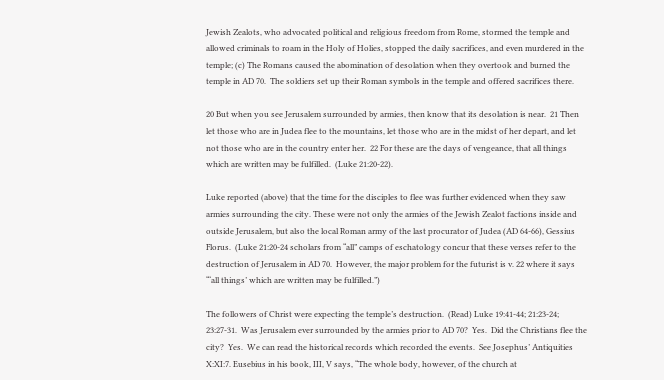Jewish Zealots, who advocated political and religious freedom from Rome, stormed the temple and allowed criminals to roam in the Holy of Holies, stopped the daily sacrifices, and even murdered in the temple; (c) The Romans caused the abomination of desolation when they overtook and burned the temple in AD 70.  The soldiers set up their Roman symbols in the temple and offered sacrifices there.

20 But when you see Jerusalem surrounded by armies, then know that its desolation is near.  21 Then let those who are in Judea flee to the mountains, let those who are in the midst of her depart, and let not those who are in the country enter her.  22 For these are the days of vengeance, that all things which are written may be fulfilled.  (Luke 21:20-22).

Luke reported (above) that the time for the disciples to flee was further evidenced when they saw armies surrounding the city. These were not only the armies of the Jewish Zealot factions inside and outside Jerusalem, but also the local Roman army of the last procurator of Judea (AD 64-66), Gessius Florus.  (Luke 21:20-24 scholars from “all” camps of eschatology concur that these verses refer to the destruction of Jerusalem in AD 70.  However, the major problem for the futurist is v. 22 where it says “‘all things’ which are written may be fulfilled.”)

The followers of Christ were expecting the temple’s destruction.  (Read) Luke 19:41-44; 21:23-24; 23:27-31.  Was Jerusalem ever surrounded by the armies prior to AD 70?  Yes.  Did the Christians flee the city?  Yes.  We can read the historical records which recorded the events.  See Josephus’ Antiquities X:XI:7. Eusebius in his book, III, V says, “The whole body, however, of the church at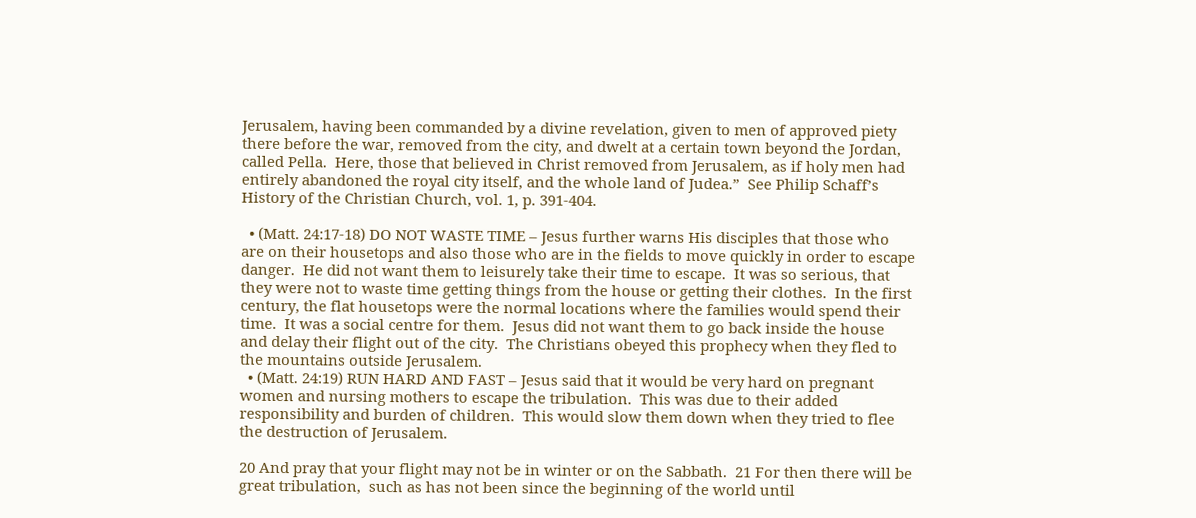Jerusalem, having been commanded by a divine revelation, given to men of approved piety there before the war, removed from the city, and dwelt at a certain town beyond the Jordan, called Pella.  Here, those that believed in Christ removed from Jerusalem, as if holy men had entirely abandoned the royal city itself, and the whole land of Judea.”  See Philip Schaff’s History of the Christian Church, vol. 1, p. 391-404.

  • (Matt. 24:17-18) DO NOT WASTE TIME – Jesus further warns His disciples that those who are on their housetops and also those who are in the fields to move quickly in order to escape danger.  He did not want them to leisurely take their time to escape.  It was so serious, that they were not to waste time getting things from the house or getting their clothes.  In the first century, the flat housetops were the normal locations where the families would spend their time.  It was a social centre for them.  Jesus did not want them to go back inside the house and delay their flight out of the city.  The Christians obeyed this prophecy when they fled to the mountains outside Jerusalem.
  • (Matt. 24:19) RUN HARD AND FAST – Jesus said that it would be very hard on pregnant women and nursing mothers to escape the tribulation.  This was due to their added responsibility and burden of children.  This would slow them down when they tried to flee the destruction of Jerusalem.

20 And pray that your flight may not be in winter or on the Sabbath.  21 For then there will be great tribulation,  such as has not been since the beginning of the world until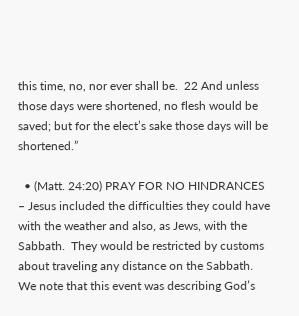this time, no, nor ever shall be.  22 And unless those days were shortened, no flesh would be saved; but for the elect’s sake those days will be shortened.”

  • (Matt. 24:20) PRAY FOR NO HINDRANCES – Jesus included the difficulties they could have with the weather and also, as Jews, with the Sabbath.  They would be restricted by customs about traveling any distance on the Sabbath.  We note that this event was describing God’s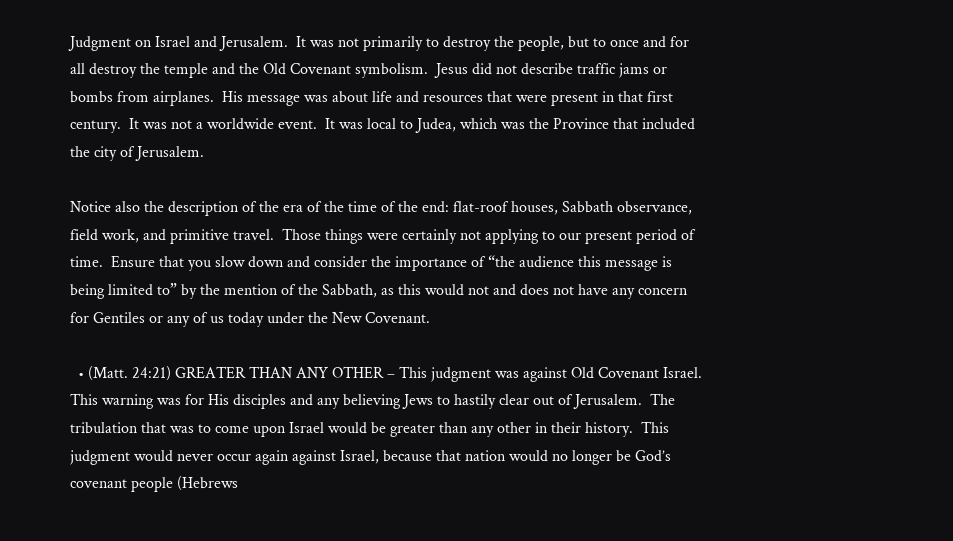Judgment on Israel and Jerusalem.  It was not primarily to destroy the people, but to once and for all destroy the temple and the Old Covenant symbolism.  Jesus did not describe traffic jams or bombs from airplanes.  His message was about life and resources that were present in that first century.  It was not a worldwide event.  It was local to Judea, which was the Province that included the city of Jerusalem.

Notice also the description of the era of the time of the end: flat-roof houses, Sabbath observance, field work, and primitive travel.  Those things were certainly not applying to our present period of time.  Ensure that you slow down and consider the importance of “the audience this message is being limited to” by the mention of the Sabbath, as this would not and does not have any concern for Gentiles or any of us today under the New Covenant.

  • (Matt. 24:21) GREATER THAN ANY OTHER – This judgment was against Old Covenant Israel.  This warning was for His disciples and any believing Jews to hastily clear out of Jerusalem.  The tribulation that was to come upon Israel would be greater than any other in their history.  This judgment would never occur again against Israel, because that nation would no longer be God’s covenant people (Hebrews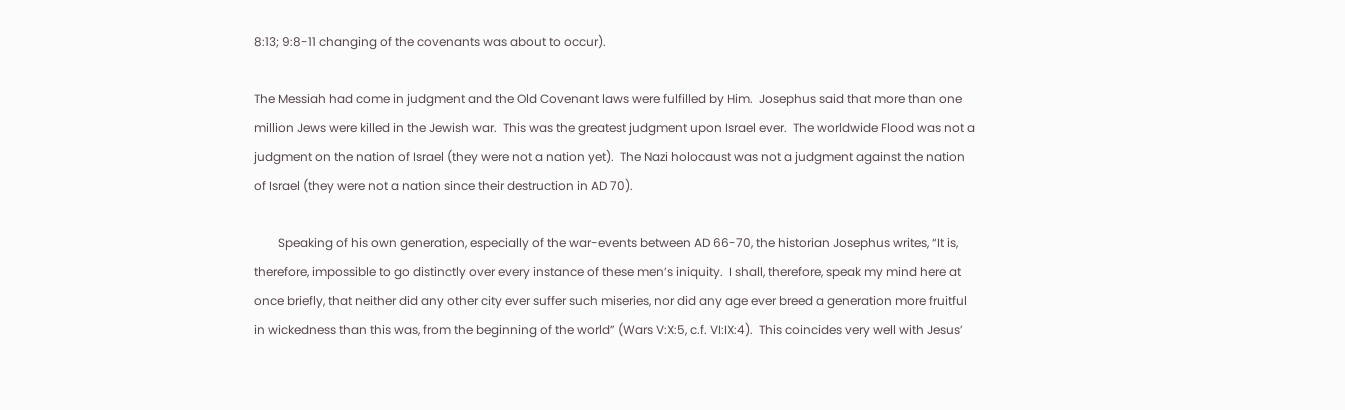8:13; 9:8-11 changing of the covenants was about to occur).

The Messiah had come in judgment and the Old Covenant laws were fulfilled by Him.  Josephus said that more than one million Jews were killed in the Jewish war.  This was the greatest judgment upon Israel ever.  The worldwide Flood was not a judgment on the nation of Israel (they were not a nation yet).  The Nazi holocaust was not a judgment against the nation of Israel (they were not a nation since their destruction in AD 70).

        Speaking of his own generation, especially of the war-events between AD 66-70, the historian Josephus writes, “It is, therefore, impossible to go distinctly over every instance of these men’s iniquity.  I shall, therefore, speak my mind here at once briefly, that neither did any other city ever suffer such miseries, nor did any age ever breed a generation more fruitful in wickedness than this was, from the beginning of the world” (Wars V:X:5, c.f. VI:IX:4).  This coincides very well with Jesus’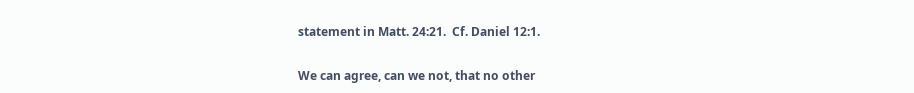statement in Matt. 24:21.  Cf. Daniel 12:1.

We can agree, can we not, that no other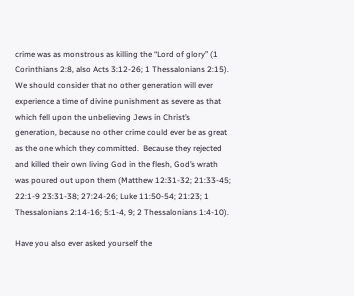crime was as monstrous as killing the “Lord of glory” (1 Corinthians 2:8, also Acts 3:12-26; 1 Thessalonians 2:15).  We should consider that no other generation will ever experience a time of divine punishment as severe as that which fell upon the unbelieving Jews in Christ’s generation, because no other crime could ever be as great as the one which they committed.  Because they rejected and killed their own living God in the flesh, God’s wrath was poured out upon them (Matthew 12:31-32; 21:33-45; 22:1-9 23:31-38; 27:24-26; Luke 11:50-54; 21:23; 1 Thessalonians 2:14-16; 5:1-4, 9; 2 Thessalonians 1:4-10).

Have you also ever asked yourself the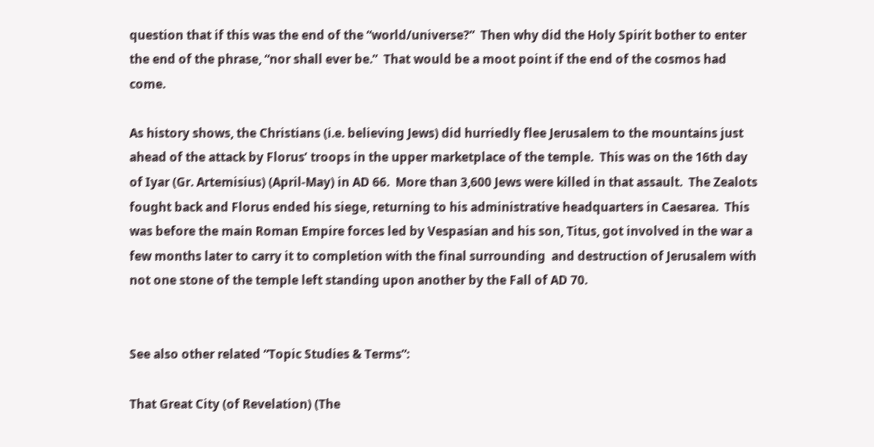question that if this was the end of the “world/universe?”  Then why did the Holy Spirit bother to enter the end of the phrase, “nor shall ever be.”  That would be a moot point if the end of the cosmos had come.

As history shows, the Christians (i.e. believing Jews) did hurriedly flee Jerusalem to the mountains just ahead of the attack by Florus’ troops in the upper marketplace of the temple.  This was on the 16th day of Iyar (Gr. Artemisius) (April-May) in AD 66.  More than 3,600 Jews were killed in that assault.  The Zealots fought back and Florus ended his siege, returning to his administrative headquarters in Caesarea.  This was before the main Roman Empire forces led by Vespasian and his son, Titus, got involved in the war a few months later to carry it to completion with the final surrounding  and destruction of Jerusalem with not one stone of the temple left standing upon another by the Fall of AD 70.


See also other related “Topic Studies & Terms”:

That Great City (of Revelation) (The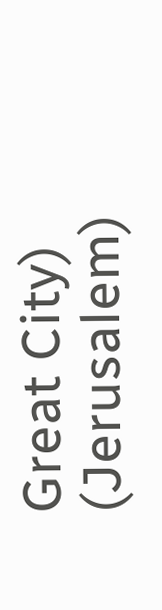Great City) (Jerusalem)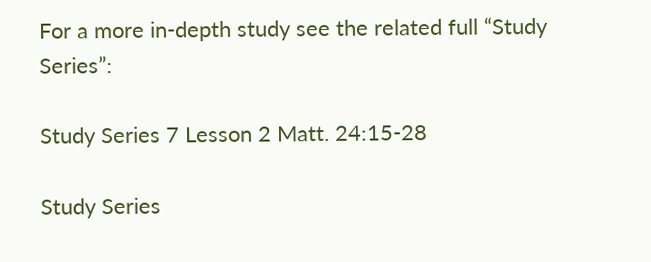For a more in-depth study see the related full “Study Series”:

Study Series 7 Lesson 2 Matt. 24:15-28

Study Series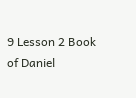9 Lesson 2 Book of Daniel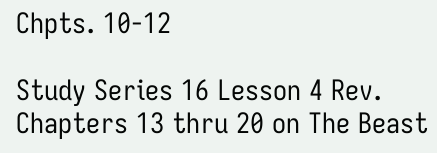Chpts. 10-12

Study Series 16 Lesson 4 Rev. Chapters 13 thru 20 on The Beast